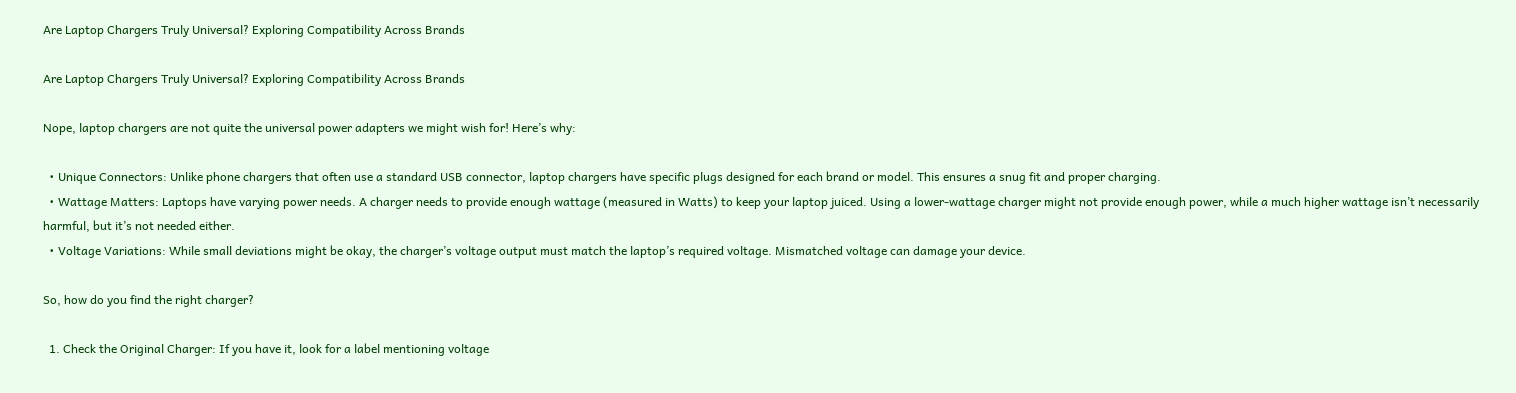Are Laptop Chargers Truly Universal? Exploring Compatibility Across Brands

Are Laptop Chargers Truly Universal? Exploring Compatibility Across Brands

Nope, laptop chargers are not quite the universal power adapters we might wish for! Here’s why:

  • Unique Connectors: Unlike phone chargers that often use a standard USB connector, laptop chargers have specific plugs designed for each brand or model. This ensures a snug fit and proper charging.
  • Wattage Matters: Laptops have varying power needs. A charger needs to provide enough wattage (measured in Watts) to keep your laptop juiced. Using a lower-wattage charger might not provide enough power, while a much higher wattage isn’t necessarily harmful, but it’s not needed either.
  • Voltage Variations: While small deviations might be okay, the charger’s voltage output must match the laptop’s required voltage. Mismatched voltage can damage your device.

So, how do you find the right charger?

  1. Check the Original Charger: If you have it, look for a label mentioning voltage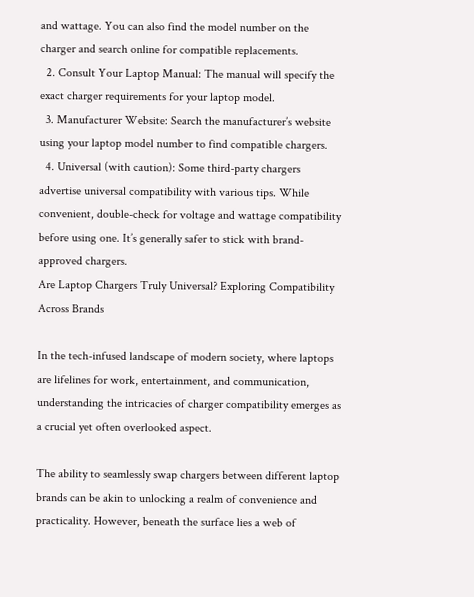and wattage. You can also find the model number on the charger and search online for compatible replacements.
  2. Consult Your Laptop Manual: The manual will specify the exact charger requirements for your laptop model.
  3. Manufacturer Website: Search the manufacturer’s website using your laptop model number to find compatible chargers.
  4. Universal (with caution): Some third-party chargers advertise universal compatibility with various tips. While convenient, double-check for voltage and wattage compatibility before using one. It’s generally safer to stick with brand-approved chargers.
Are Laptop Chargers Truly Universal? Exploring Compatibility Across Brands

In the tech-infused landscape of modern society, where laptops are lifelines for work, entertainment, and communication, understanding the intricacies of charger compatibility emerges as a crucial yet often overlooked aspect.

The ability to seamlessly swap chargers between different laptop brands can be akin to unlocking a realm of convenience and practicality. However, beneath the surface lies a web of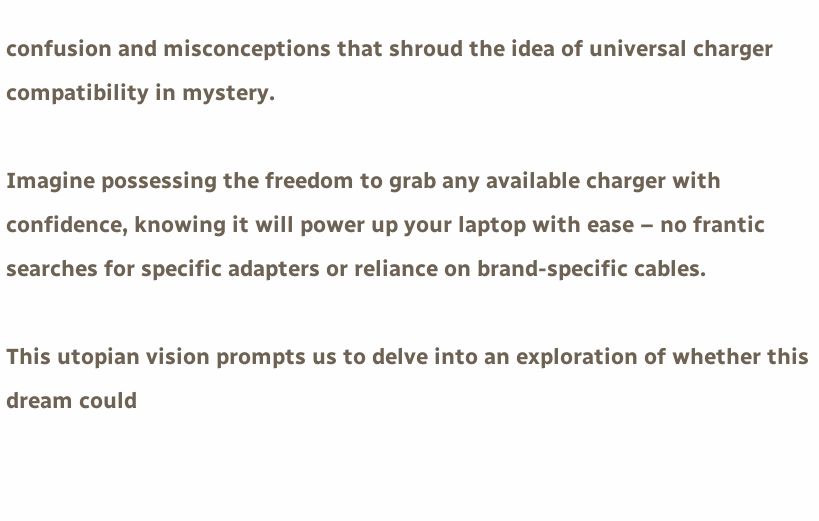confusion and misconceptions that shroud the idea of universal charger compatibility in mystery.

Imagine possessing the freedom to grab any available charger with confidence, knowing it will power up your laptop with ease – no frantic searches for specific adapters or reliance on brand-specific cables.

This utopian vision prompts us to delve into an exploration of whether this dream could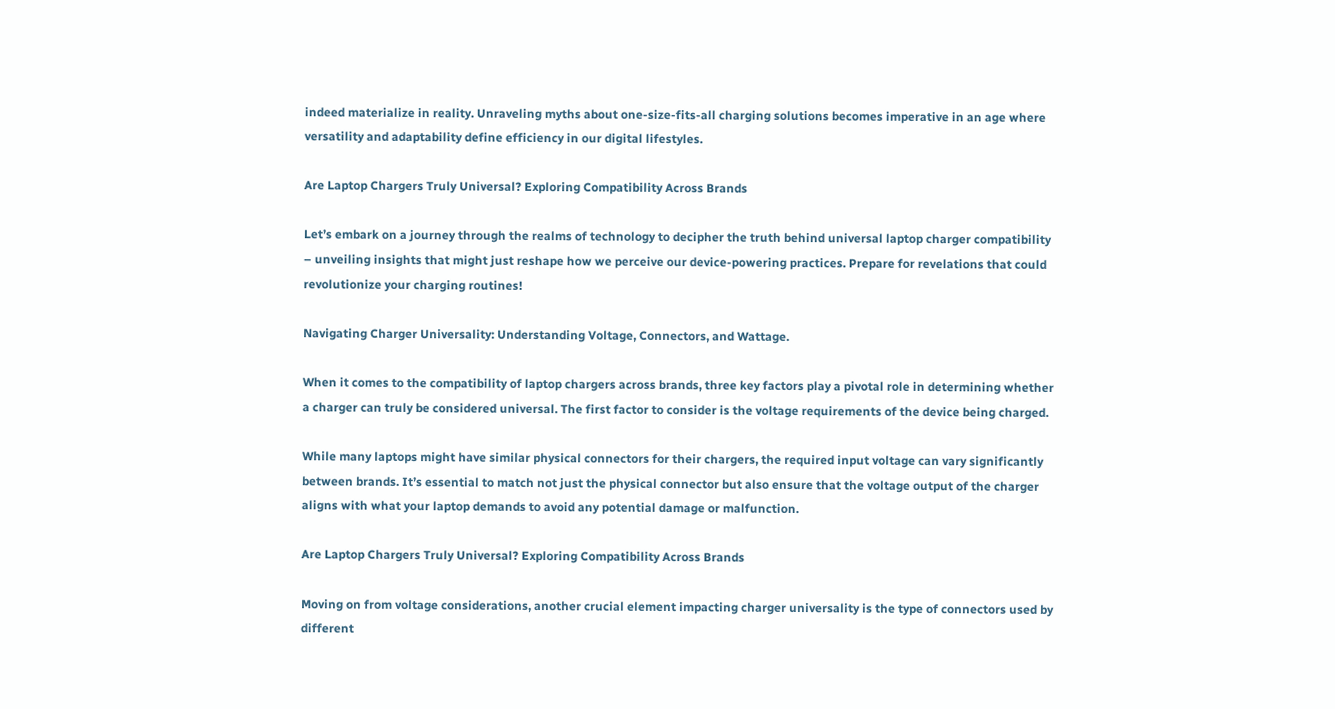indeed materialize in reality. Unraveling myths about one-size-fits-all charging solutions becomes imperative in an age where versatility and adaptability define efficiency in our digital lifestyles.

Are Laptop Chargers Truly Universal? Exploring Compatibility Across Brands

Let’s embark on a journey through the realms of technology to decipher the truth behind universal laptop charger compatibility – unveiling insights that might just reshape how we perceive our device-powering practices. Prepare for revelations that could revolutionize your charging routines!

Navigating Charger Universality: Understanding Voltage, Connectors, and Wattage.

When it comes to the compatibility of laptop chargers across brands, three key factors play a pivotal role in determining whether a charger can truly be considered universal. The first factor to consider is the voltage requirements of the device being charged.

While many laptops might have similar physical connectors for their chargers, the required input voltage can vary significantly between brands. It’s essential to match not just the physical connector but also ensure that the voltage output of the charger aligns with what your laptop demands to avoid any potential damage or malfunction.

Are Laptop Chargers Truly Universal? Exploring Compatibility Across Brands

Moving on from voltage considerations, another crucial element impacting charger universality is the type of connectors used by different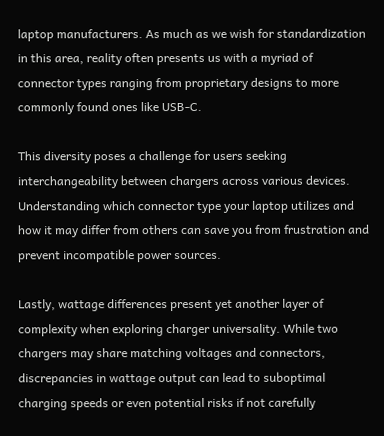laptop manufacturers. As much as we wish for standardization in this area, reality often presents us with a myriad of connector types ranging from proprietary designs to more commonly found ones like USB-C.

This diversity poses a challenge for users seeking interchangeability between chargers across various devices. Understanding which connector type your laptop utilizes and how it may differ from others can save you from frustration and prevent incompatible power sources.

Lastly, wattage differences present yet another layer of complexity when exploring charger universality. While two chargers may share matching voltages and connectors, discrepancies in wattage output can lead to suboptimal charging speeds or even potential risks if not carefully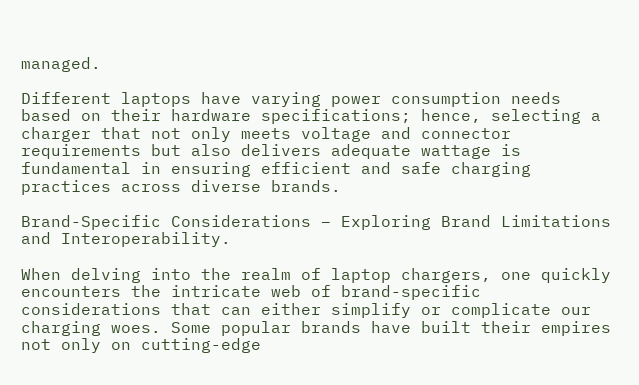managed.

Different laptops have varying power consumption needs based on their hardware specifications; hence, selecting a charger that not only meets voltage and connector requirements but also delivers adequate wattage is fundamental in ensuring efficient and safe charging practices across diverse brands.

Brand-Specific Considerations – Exploring Brand Limitations and Interoperability.

When delving into the realm of laptop chargers, one quickly encounters the intricate web of brand-specific considerations that can either simplify or complicate our charging woes. Some popular brands have built their empires not only on cutting-edge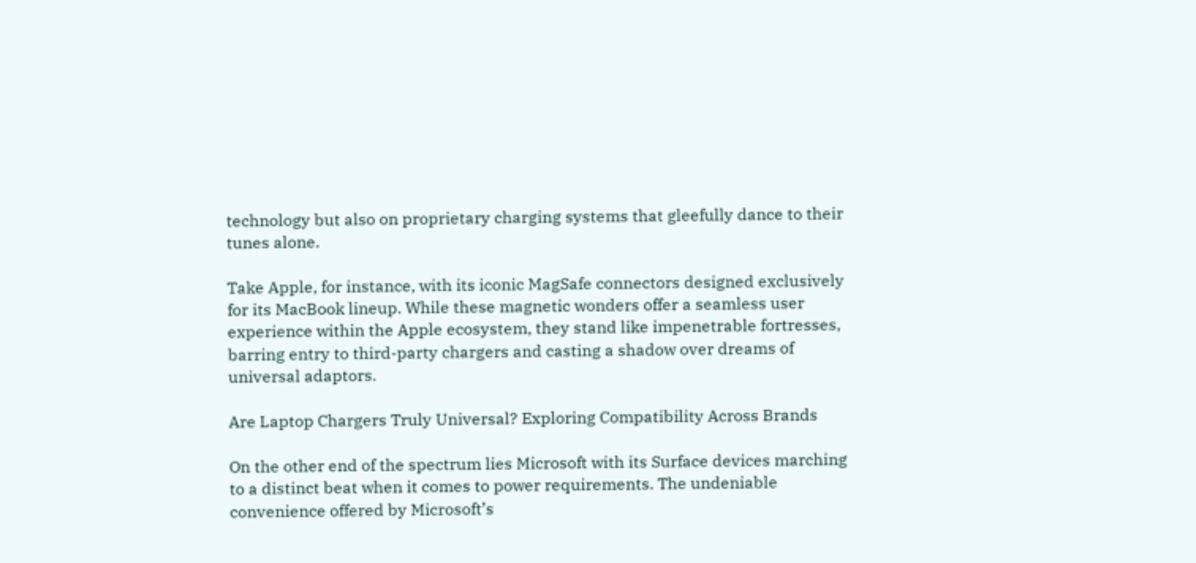technology but also on proprietary charging systems that gleefully dance to their tunes alone.

Take Apple, for instance, with its iconic MagSafe connectors designed exclusively for its MacBook lineup. While these magnetic wonders offer a seamless user experience within the Apple ecosystem, they stand like impenetrable fortresses, barring entry to third-party chargers and casting a shadow over dreams of universal adaptors.

Are Laptop Chargers Truly Universal? Exploring Compatibility Across Brands

On the other end of the spectrum lies Microsoft with its Surface devices marching to a distinct beat when it comes to power requirements. The undeniable convenience offered by Microsoft’s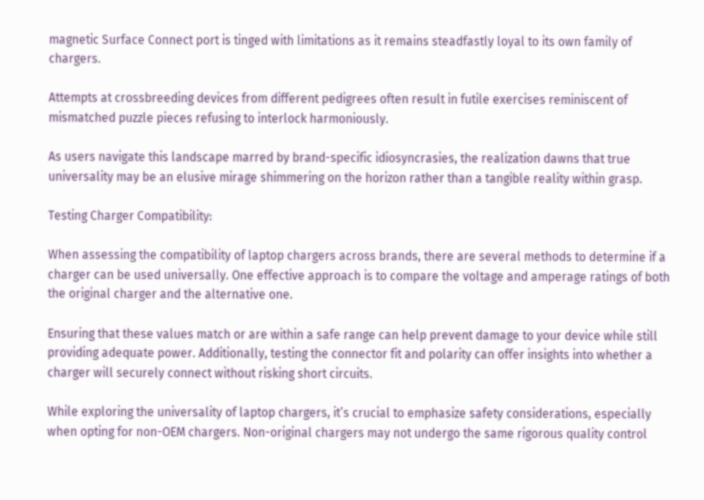magnetic Surface Connect port is tinged with limitations as it remains steadfastly loyal to its own family of chargers.

Attempts at crossbreeding devices from different pedigrees often result in futile exercises reminiscent of mismatched puzzle pieces refusing to interlock harmoniously.

As users navigate this landscape marred by brand-specific idiosyncrasies, the realization dawns that true universality may be an elusive mirage shimmering on the horizon rather than a tangible reality within grasp.

Testing Charger Compatibility:

When assessing the compatibility of laptop chargers across brands, there are several methods to determine if a charger can be used universally. One effective approach is to compare the voltage and amperage ratings of both the original charger and the alternative one.

Ensuring that these values match or are within a safe range can help prevent damage to your device while still providing adequate power. Additionally, testing the connector fit and polarity can offer insights into whether a charger will securely connect without risking short circuits.

While exploring the universality of laptop chargers, it’s crucial to emphasize safety considerations, especially when opting for non-OEM chargers. Non-original chargers may not undergo the same rigorous quality control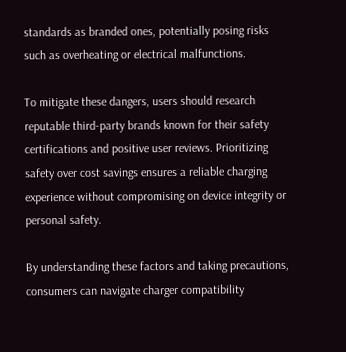standards as branded ones, potentially posing risks such as overheating or electrical malfunctions.

To mitigate these dangers, users should research reputable third-party brands known for their safety certifications and positive user reviews. Prioritizing safety over cost savings ensures a reliable charging experience without compromising on device integrity or personal safety.

By understanding these factors and taking precautions, consumers can navigate charger compatibility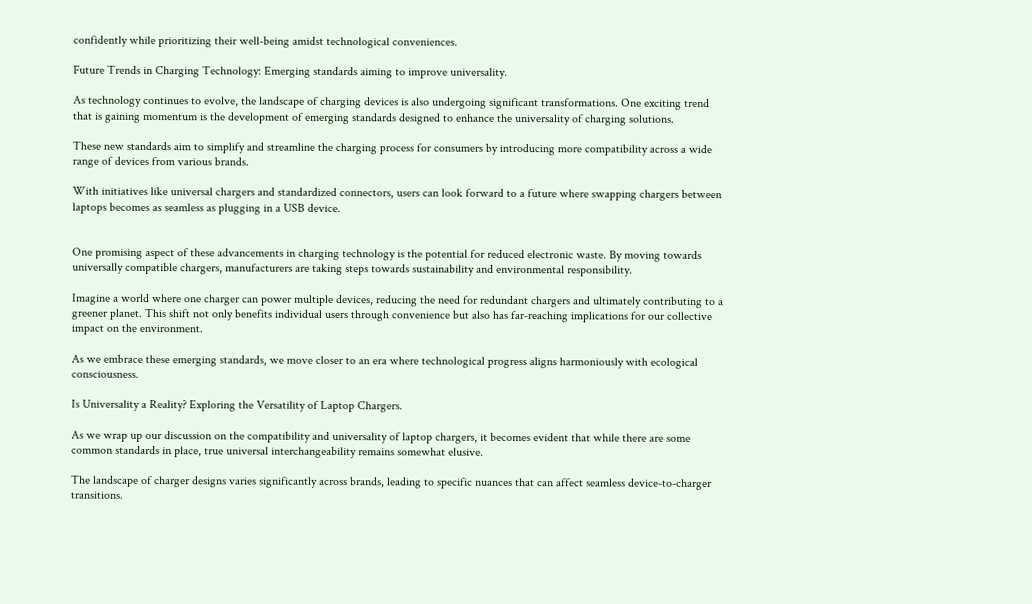confidently while prioritizing their well-being amidst technological conveniences.

Future Trends in Charging Technology: Emerging standards aiming to improve universality.

As technology continues to evolve, the landscape of charging devices is also undergoing significant transformations. One exciting trend that is gaining momentum is the development of emerging standards designed to enhance the universality of charging solutions.

These new standards aim to simplify and streamline the charging process for consumers by introducing more compatibility across a wide range of devices from various brands.

With initiatives like universal chargers and standardized connectors, users can look forward to a future where swapping chargers between laptops becomes as seamless as plugging in a USB device.


One promising aspect of these advancements in charging technology is the potential for reduced electronic waste. By moving towards universally compatible chargers, manufacturers are taking steps towards sustainability and environmental responsibility.

Imagine a world where one charger can power multiple devices, reducing the need for redundant chargers and ultimately contributing to a greener planet. This shift not only benefits individual users through convenience but also has far-reaching implications for our collective impact on the environment.

As we embrace these emerging standards, we move closer to an era where technological progress aligns harmoniously with ecological consciousness.

Is Universality a Reality? Exploring the Versatility of Laptop Chargers.

As we wrap up our discussion on the compatibility and universality of laptop chargers, it becomes evident that while there are some common standards in place, true universal interchangeability remains somewhat elusive.

The landscape of charger designs varies significantly across brands, leading to specific nuances that can affect seamless device-to-charger transitions.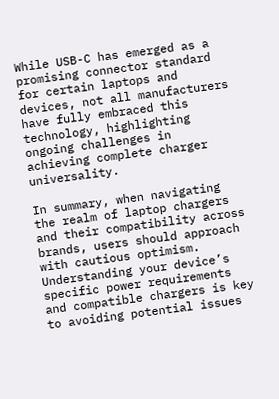While USB-C has emerged as a promising connector standard for certain laptops and devices, not all manufacturers have fully embraced this technology, highlighting ongoing challenges in achieving complete charger universality.

In summary, when navigating the realm of laptop chargers and their compatibility across brands, users should approach with cautious optimism. Understanding your device’s specific power requirements and compatible chargers is key to avoiding potential issues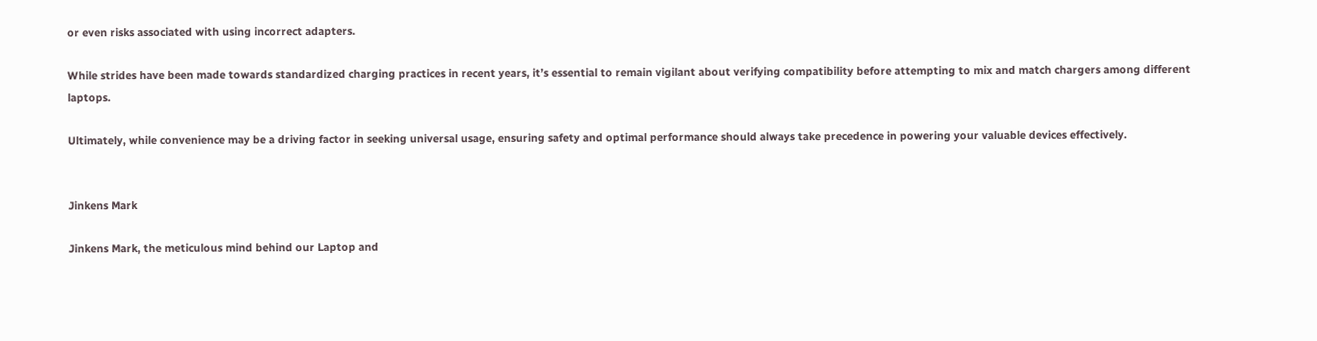or even risks associated with using incorrect adapters.

While strides have been made towards standardized charging practices in recent years, it’s essential to remain vigilant about verifying compatibility before attempting to mix and match chargers among different laptops.

Ultimately, while convenience may be a driving factor in seeking universal usage, ensuring safety and optimal performance should always take precedence in powering your valuable devices effectively.


Jinkens Mark

Jinkens Mark, the meticulous mind behind our Laptop and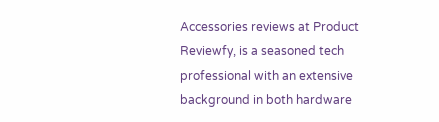Accessories reviews at Product Reviewfy, is a seasoned tech professional with an extensive background in both hardware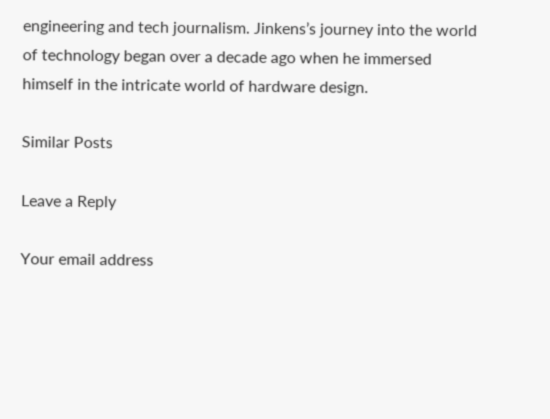engineering and tech journalism. Jinkens’s journey into the world of technology began over a decade ago when he immersed himself in the intricate world of hardware design.

Similar Posts

Leave a Reply

Your email address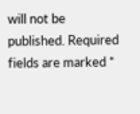will not be published. Required fields are marked *